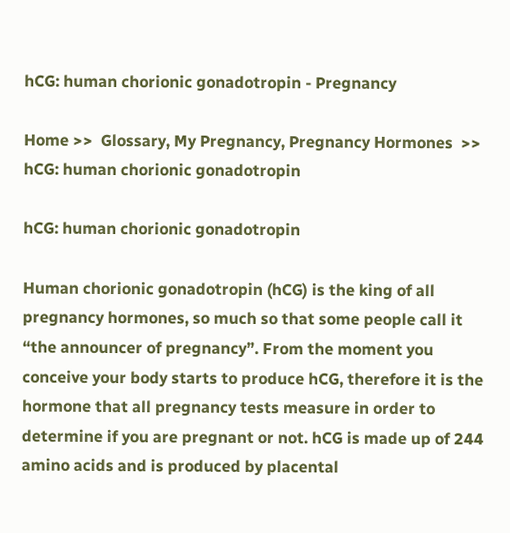hCG: human chorionic gonadotropin - Pregnancy

Home >>  Glossary, My Pregnancy, Pregnancy Hormones  >>  hCG: human chorionic gonadotropin

hCG: human chorionic gonadotropin

Human chorionic gonadotropin (hCG) is the king of all pregnancy hormones, so much so that some people call it “the announcer of pregnancy”. From the moment you conceive your body starts to produce hCG, therefore it is the hormone that all pregnancy tests measure in order to determine if you are pregnant or not. hCG is made up of 244 amino acids and is produced by placental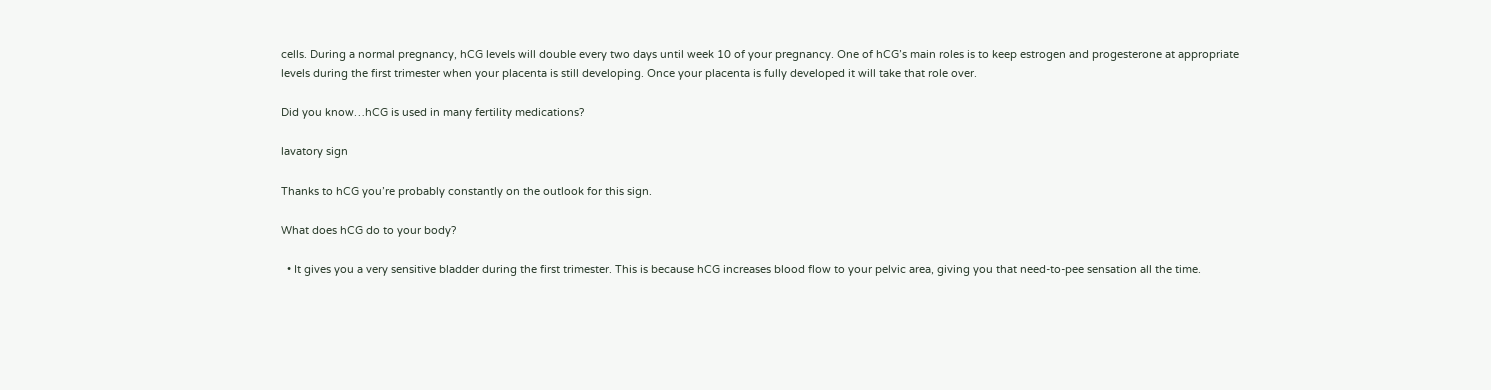cells. During a normal pregnancy, hCG levels will double every two days until week 10 of your pregnancy. One of hCG’s main roles is to keep estrogen and progesterone at appropriate levels during the first trimester when your placenta is still developing. Once your placenta is fully developed it will take that role over.

Did you know…hCG is used in many fertility medications?

lavatory sign

Thanks to hCG you’re probably constantly on the outlook for this sign.

What does hCG do to your body?

  • It gives you a very sensitive bladder during the first trimester. This is because hCG increases blood flow to your pelvic area, giving you that need-to-pee sensation all the time.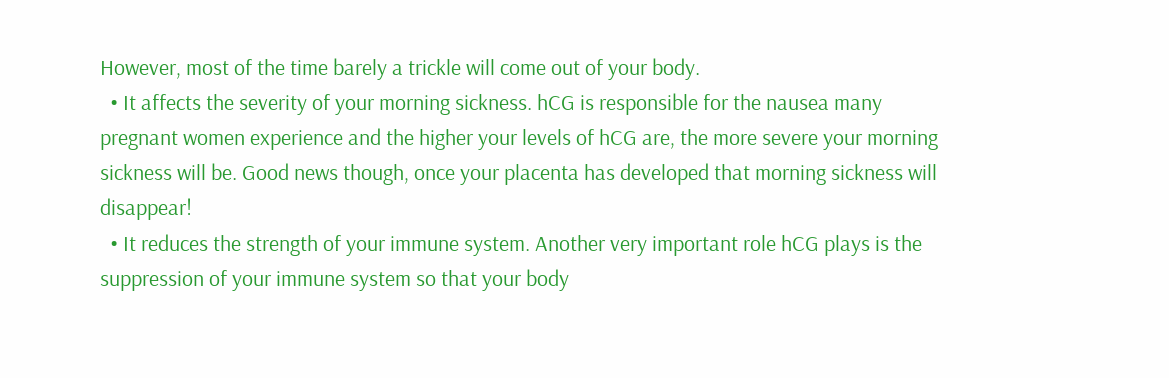However, most of the time barely a trickle will come out of your body.
  • It affects the severity of your morning sickness. hCG is responsible for the nausea many pregnant women experience and the higher your levels of hCG are, the more severe your morning sickness will be. Good news though, once your placenta has developed that morning sickness will disappear!
  • It reduces the strength of your immune system. Another very important role hCG plays is the suppression of your immune system so that your body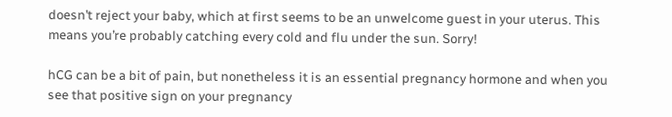doesn’t reject your baby, which at first seems to be an unwelcome guest in your uterus. This means you’re probably catching every cold and flu under the sun. Sorry!

hCG can be a bit of pain, but nonetheless it is an essential pregnancy hormone and when you see that positive sign on your pregnancy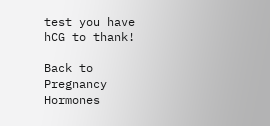test you have hCG to thank!

Back to Pregnancy Hormones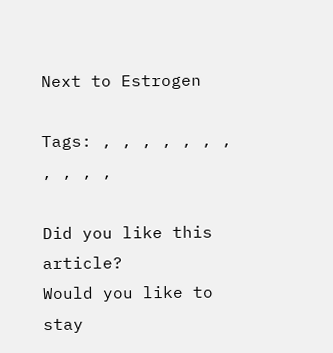Next to Estrogen

Tags: , , , , , , , , , , ,

Did you like this article?
Would you like to stay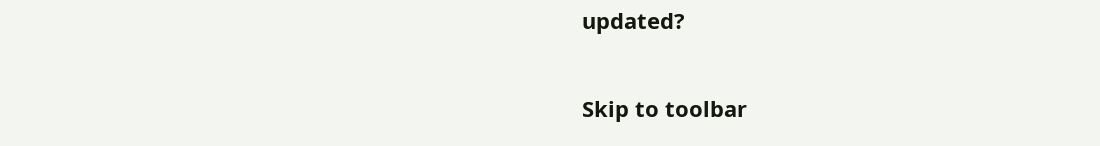updated?

Skip to toolbar